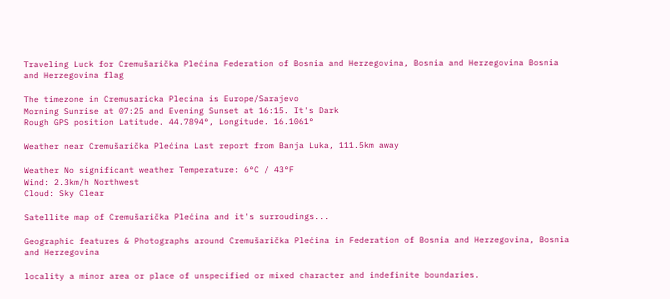Traveling Luck for Cremušarička Plećina Federation of Bosnia and Herzegovina, Bosnia and Herzegovina Bosnia and Herzegovina flag

The timezone in Cremusaricka Plecina is Europe/Sarajevo
Morning Sunrise at 07:25 and Evening Sunset at 16:15. It's Dark
Rough GPS position Latitude. 44.7894°, Longitude. 16.1061°

Weather near Cremušarička Plećina Last report from Banja Luka, 111.5km away

Weather No significant weather Temperature: 6°C / 43°F
Wind: 2.3km/h Northwest
Cloud: Sky Clear

Satellite map of Cremušarička Plećina and it's surroudings...

Geographic features & Photographs around Cremušarička Plećina in Federation of Bosnia and Herzegovina, Bosnia and Herzegovina

locality a minor area or place of unspecified or mixed character and indefinite boundaries.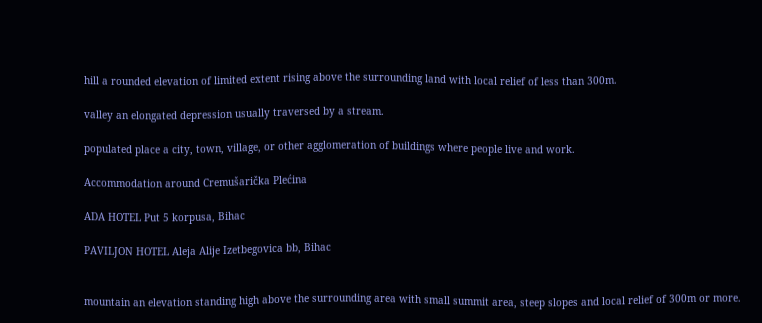hill a rounded elevation of limited extent rising above the surrounding land with local relief of less than 300m.

valley an elongated depression usually traversed by a stream.

populated place a city, town, village, or other agglomeration of buildings where people live and work.

Accommodation around Cremušarička Plećina

ADA HOTEL Put 5 korpusa, Bihac

PAVILJON HOTEL Aleja Alije Izetbegovica bb, Bihac


mountain an elevation standing high above the surrounding area with small summit area, steep slopes and local relief of 300m or more.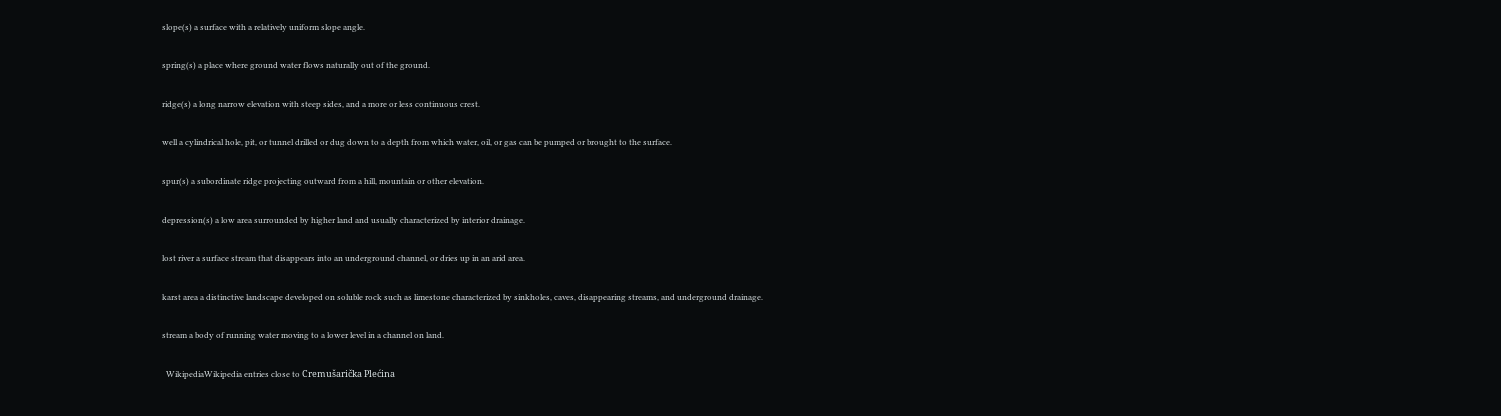slope(s) a surface with a relatively uniform slope angle.

spring(s) a place where ground water flows naturally out of the ground.

ridge(s) a long narrow elevation with steep sides, and a more or less continuous crest.

well a cylindrical hole, pit, or tunnel drilled or dug down to a depth from which water, oil, or gas can be pumped or brought to the surface.

spur(s) a subordinate ridge projecting outward from a hill, mountain or other elevation.

depression(s) a low area surrounded by higher land and usually characterized by interior drainage.

lost river a surface stream that disappears into an underground channel, or dries up in an arid area.

karst area a distinctive landscape developed on soluble rock such as limestone characterized by sinkholes, caves, disappearing streams, and underground drainage.

stream a body of running water moving to a lower level in a channel on land.

  WikipediaWikipedia entries close to Cremušarička Plećina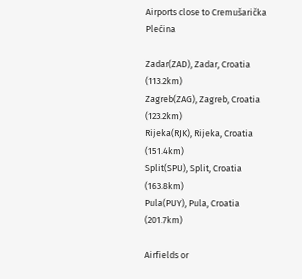Airports close to Cremušarička Plećina

Zadar(ZAD), Zadar, Croatia (113.2km)
Zagreb(ZAG), Zagreb, Croatia (123.2km)
Rijeka(RJK), Rijeka, Croatia (151.4km)
Split(SPU), Split, Croatia (163.8km)
Pula(PUY), Pula, Croatia (201.7km)

Airfields or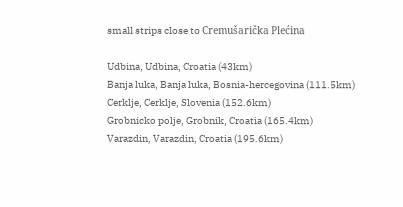small strips close to Cremušarička Plećina

Udbina, Udbina, Croatia (43km)
Banja luka, Banja luka, Bosnia-hercegovina (111.5km)
Cerklje, Cerklje, Slovenia (152.6km)
Grobnicko polje, Grobnik, Croatia (165.4km)
Varazdin, Varazdin, Croatia (195.6km)